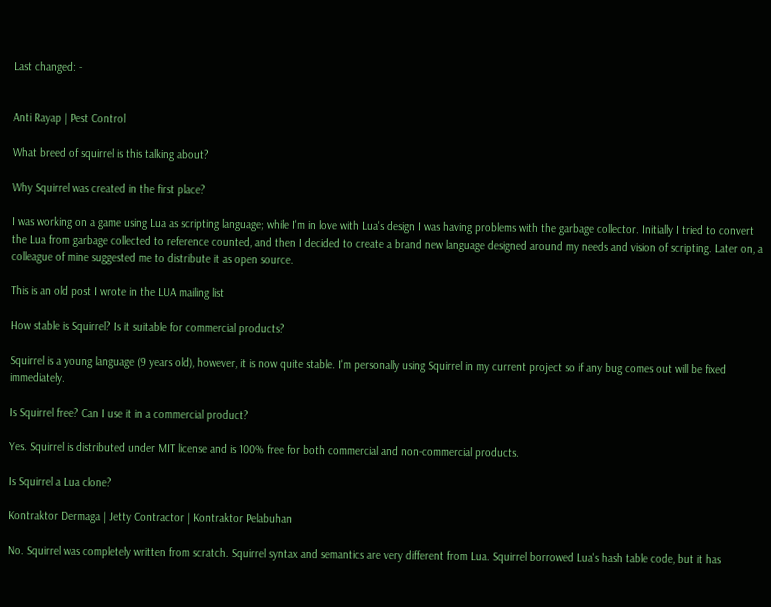Last changed: -


Anti Rayap | Pest Control

What breed of squirrel is this talking about?

Why Squirrel was created in the first place?

I was working on a game using Lua as scripting language; while I'm in love with Lua's design I was having problems with the garbage collector. Initially I tried to convert the Lua from garbage collected to reference counted, and then I decided to create a brand new language designed around my needs and vision of scripting. Later on, a colleague of mine suggested me to distribute it as open source.

This is an old post I wrote in the LUA mailing list

How stable is Squirrel? Is it suitable for commercial products?

Squirrel is a young language (9 years old), however, it is now quite stable. I'm personally using Squirrel in my current project so if any bug comes out will be fixed immediately.

Is Squirrel free? Can I use it in a commercial product?

Yes. Squirrel is distributed under MIT license and is 100% free for both commercial and non-commercial products.

Is Squirrel a Lua clone?

Kontraktor Dermaga | Jetty Contractor | Kontraktor Pelabuhan

No. Squirrel was completely written from scratch. Squirrel syntax and semantics are very different from Lua. Squirrel borrowed Lua's hash table code, but it has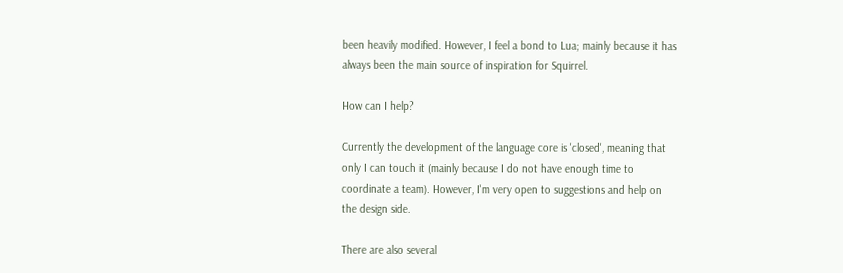been heavily modified. However, I feel a bond to Lua; mainly because it has always been the main source of inspiration for Squirrel.

How can I help?

Currently the development of the language core is 'closed', meaning that only I can touch it (mainly because I do not have enough time to coordinate a team). However, I'm very open to suggestions and help on the design side.

There are also several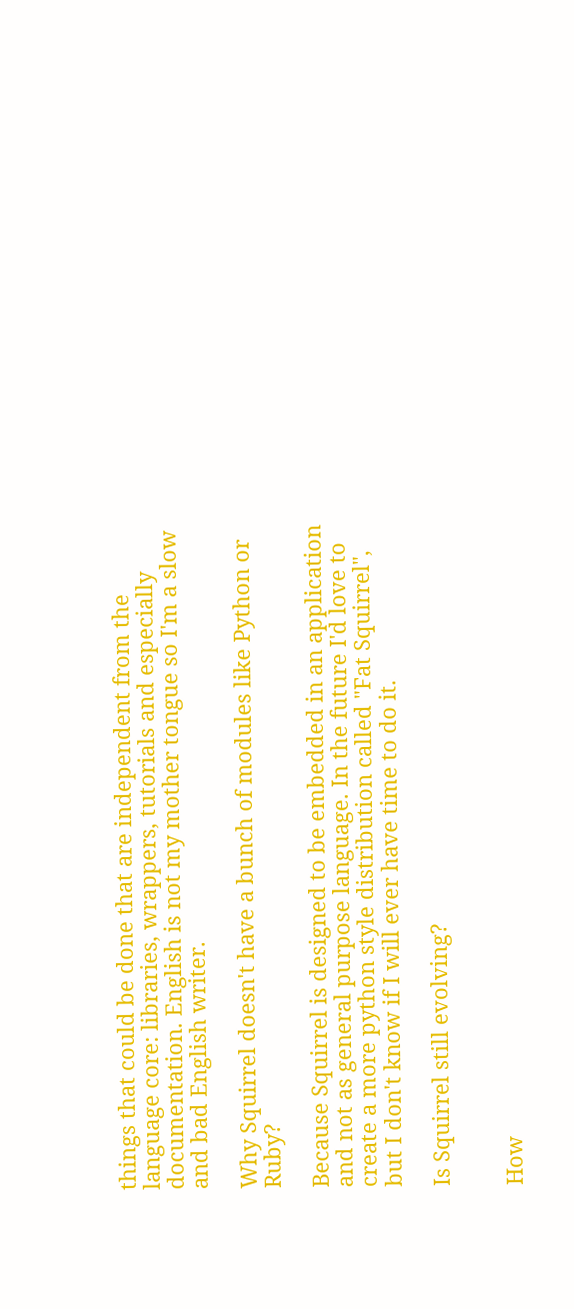things that could be done that are independent from the language core: libraries, wrappers, tutorials and especially documentation. English is not my mother tongue so I'm a slow and bad English writer.

Why Squirrel doesn't have a bunch of modules like Python or Ruby?

Because Squirrel is designed to be embedded in an application and not as general purpose language. In the future I'd love to create a more python style distribution called "Fat Squirrel", but I don't know if I will ever have time to do it.

Is Squirrel still evolving?


How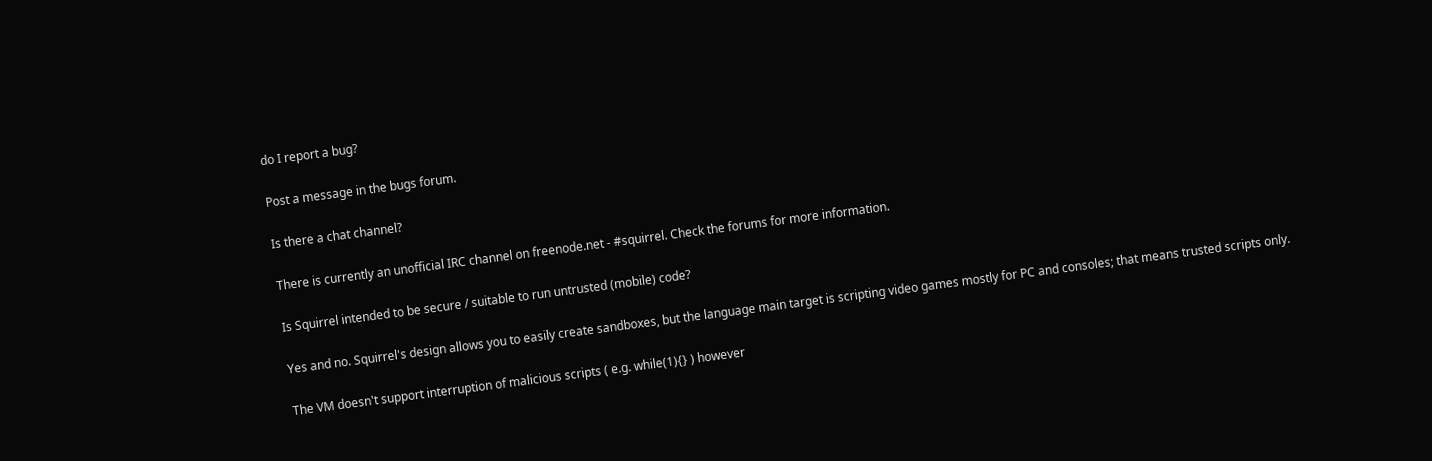do I report a bug?

Post a message in the bugs forum.

Is there a chat channel?

There is currently an unofficial IRC channel on freenode.net - #squirrel. Check the forums for more information.

Is Squirrel intended to be secure / suitable to run untrusted (mobile) code?

Yes and no. Squirrel's design allows you to easily create sandboxes, but the language main target is scripting video games mostly for PC and consoles; that means trusted scripts only.

The VM doesn't support interruption of malicious scripts ( e.g. while(1){} ) however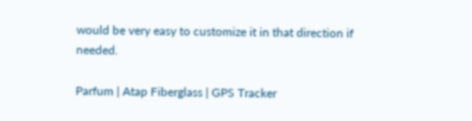would be very easy to customize it in that direction if needed.

Parfum | Atap Fiberglass | GPS Tracker